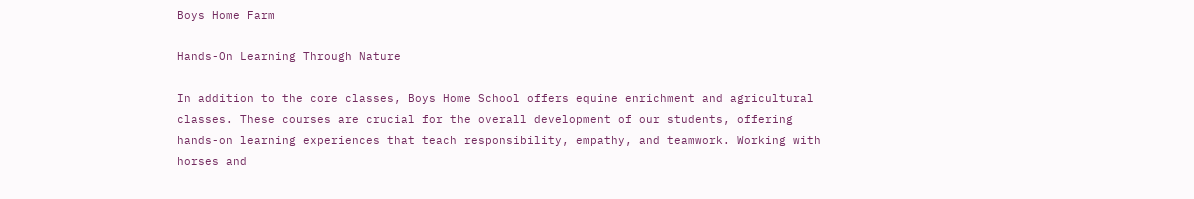Boys Home Farm

Hands-On Learning Through Nature

In addition to the core classes, Boys Home School offers equine enrichment and agricultural classes. These courses are crucial for the overall development of our students, offering hands-on learning experiences that teach responsibility, empathy, and teamwork. Working with horses and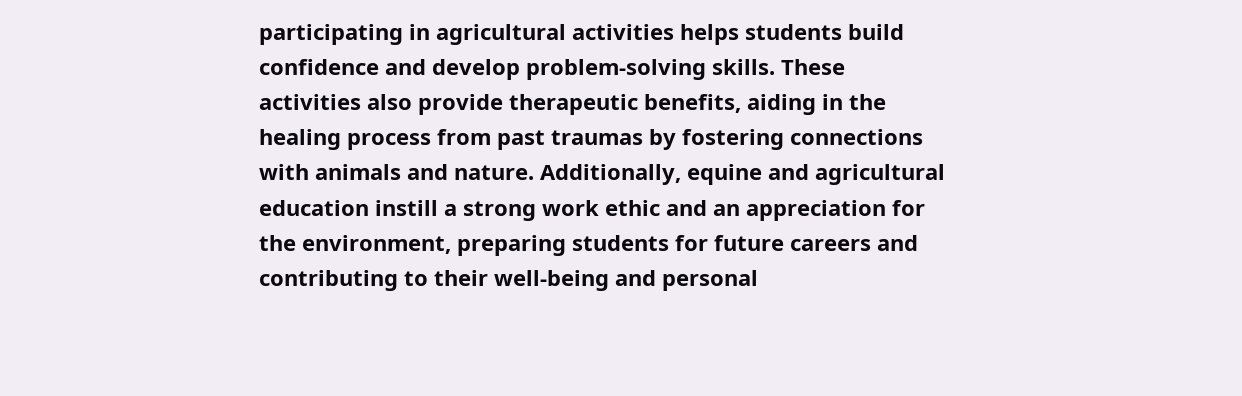participating in agricultural activities helps students build confidence and develop problem-solving skills. These activities also provide therapeutic benefits, aiding in the healing process from past traumas by fostering connections with animals and nature. Additionally, equine and agricultural education instill a strong work ethic and an appreciation for the environment, preparing students for future careers and contributing to their well-being and personal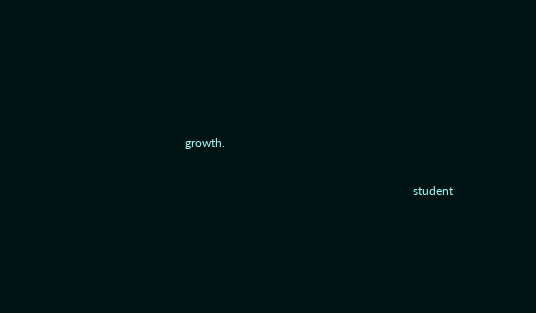growth.

                                                                            student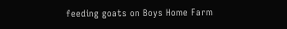feeding goats on Boys Home Farm